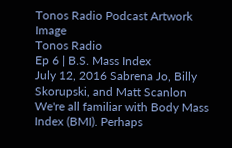Tonos Radio Podcast Artwork Image
Tonos Radio
Ep 6 | B.S. Mass Index
July 12, 2016 Sabrena Jo, Billy Skorupski, and Matt Scanlon
We're all familiar with Body Mass Index (BMI). Perhaps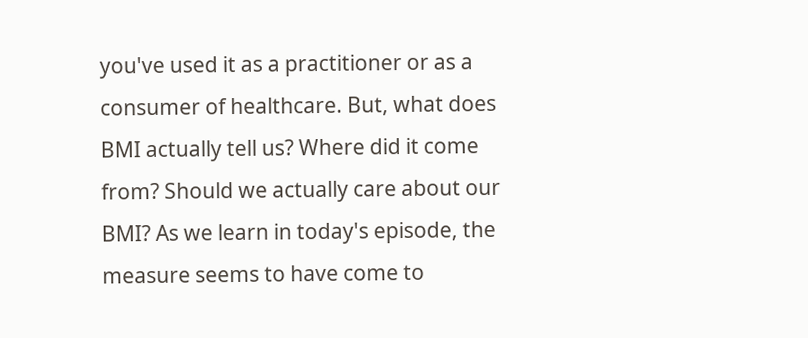you've used it as a practitioner or as a consumer of healthcare. But, what does BMI actually tell us? Where did it come from? Should we actually care about our BMI? As we learn in today's episode, the measure seems to have come to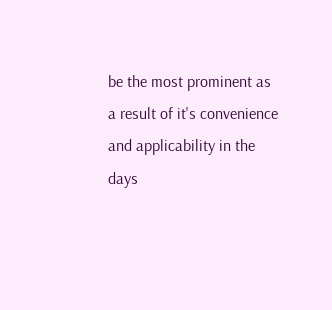be the most prominent as a result of it's convenience and applicability in the days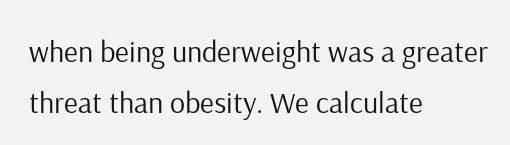when being underweight was a greater threat than obesity. We calculate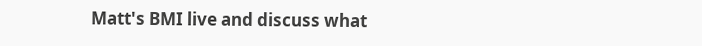Matt's BMI live and discuss what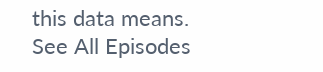this data means.
See All Episodes